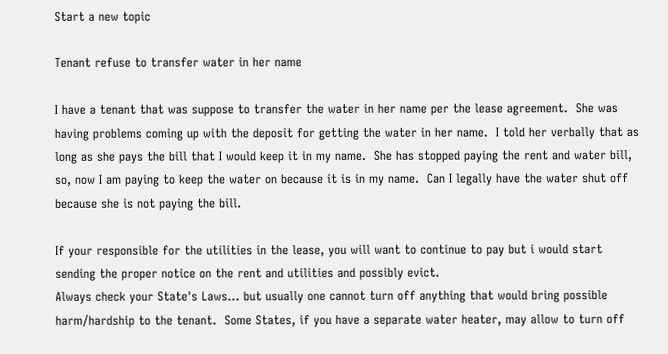Start a new topic

Tenant refuse to transfer water in her name

I have a tenant that was suppose to transfer the water in her name per the lease agreement.  She was having problems coming up with the deposit for getting the water in her name.  I told her verbally that as long as she pays the bill that I would keep it in my name.  She has stopped paying the rent and water bill, so, now I am paying to keep the water on because it is in my name.  Can I legally have the water shut off because she is not paying the bill.

If your responsible for the utilities in the lease, you will want to continue to pay but i would start sending the proper notice on the rent and utilities and possibly evict.
Always check your State's Laws... but usually one cannot turn off anything that would bring possible harm/hardship to the tenant.  Some States, if you have a separate water heater, may allow to turn off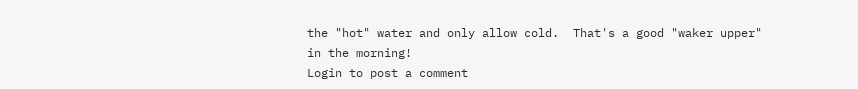the "hot" water and only allow cold.  That's a good "waker upper" in the morning!
Login to post a comment